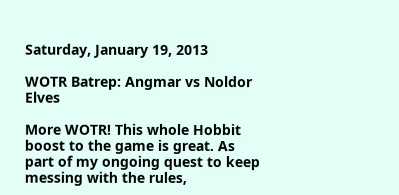Saturday, January 19, 2013

WOTR Batrep: Angmar vs Noldor Elves

More WOTR! This whole Hobbit boost to the game is great. As part of my ongoing quest to keep messing with the rules,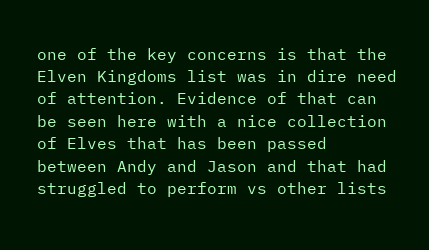one of the key concerns is that the Elven Kingdoms list was in dire need of attention. Evidence of that can be seen here with a nice collection of Elves that has been passed between Andy and Jason and that had struggled to perform vs other lists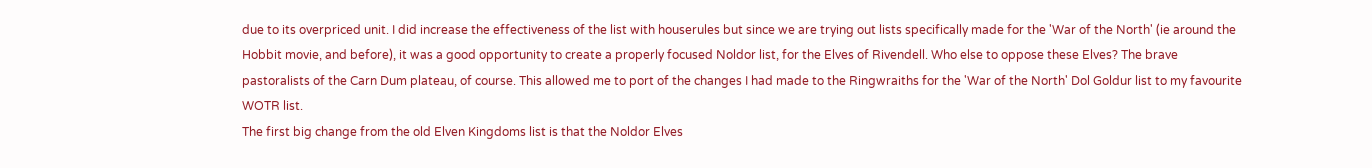due to its overpriced unit. I did increase the effectiveness of the list with houserules but since we are trying out lists specifically made for the 'War of the North' (ie around the Hobbit movie, and before), it was a good opportunity to create a properly focused Noldor list, for the Elves of Rivendell. Who else to oppose these Elves? The brave pastoralists of the Carn Dum plateau, of course. This allowed me to port of the changes I had made to the Ringwraiths for the 'War of the North' Dol Goldur list to my favourite WOTR list.
The first big change from the old Elven Kingdoms list is that the Noldor Elves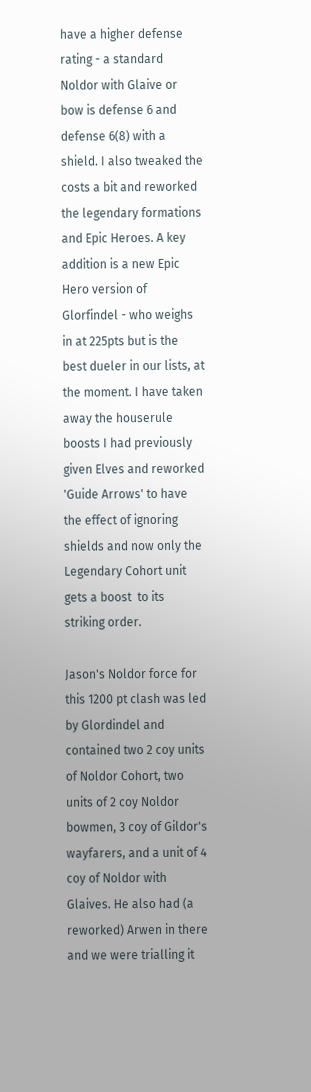have a higher defense rating - a standard Noldor with Glaive or bow is defense 6 and defense 6(8) with a shield. I also tweaked the costs a bit and reworked the legendary formations and Epic Heroes. A key addition is a new Epic Hero version of Glorfindel - who weighs in at 225pts but is the best dueler in our lists, at the moment. I have taken away the houserule boosts I had previously given Elves and reworked 'Guide Arrows' to have the effect of ignoring shields and now only the Legendary Cohort unit gets a boost  to its striking order.

Jason's Noldor force for this 1200 pt clash was led by Glordindel and contained two 2 coy units of Noldor Cohort, two units of 2 coy Noldor bowmen, 3 coy of Gildor's wayfarers, and a unit of 4 coy of Noldor with Glaives. He also had (a reworked) Arwen in there and we were trialling it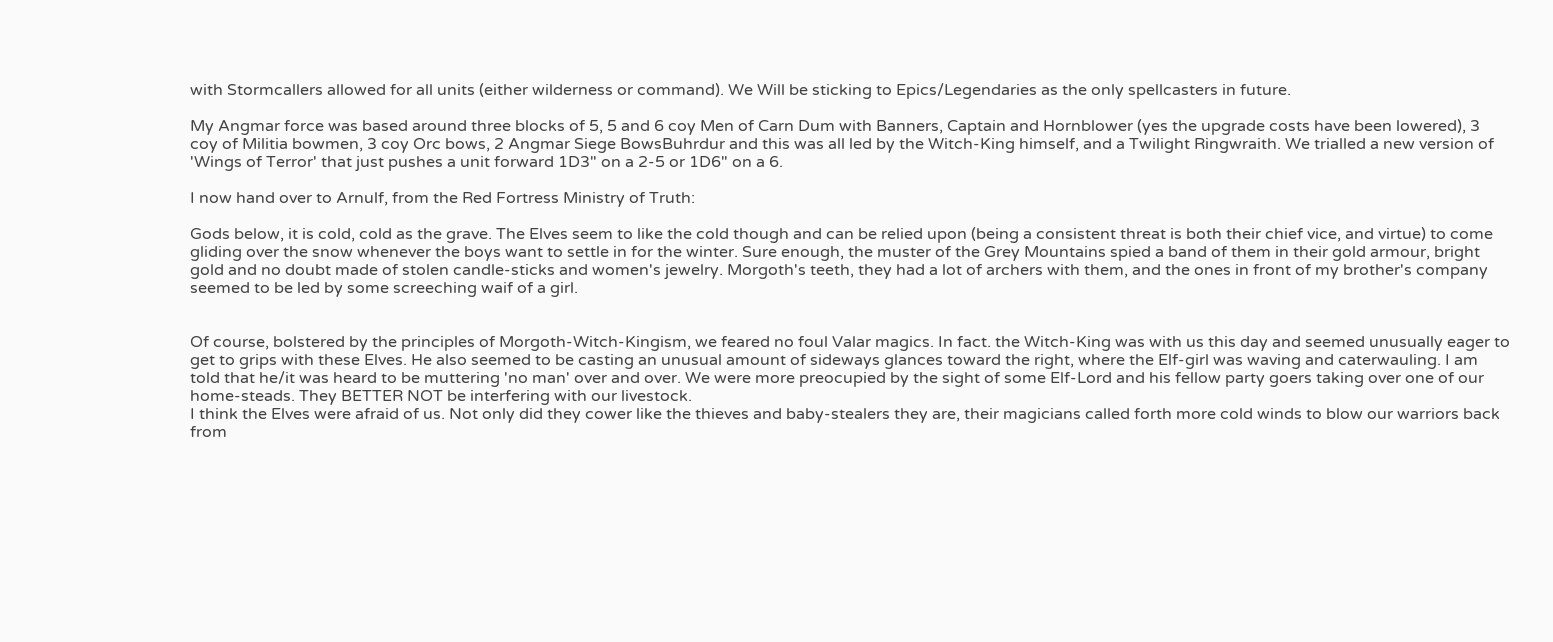with Stormcallers allowed for all units (either wilderness or command). We Will be sticking to Epics/Legendaries as the only spellcasters in future.

My Angmar force was based around three blocks of 5, 5 and 6 coy Men of Carn Dum with Banners, Captain and Hornblower (yes the upgrade costs have been lowered), 3 coy of Militia bowmen, 3 coy Orc bows, 2 Angmar Siege BowsBuhrdur and this was all led by the Witch-King himself, and a Twilight Ringwraith. We trialled a new version of 'Wings of Terror' that just pushes a unit forward 1D3" on a 2-5 or 1D6" on a 6.

I now hand over to Arnulf, from the Red Fortress Ministry of Truth:

Gods below, it is cold, cold as the grave. The Elves seem to like the cold though and can be relied upon (being a consistent threat is both their chief vice, and virtue) to come gliding over the snow whenever the boys want to settle in for the winter. Sure enough, the muster of the Grey Mountains spied a band of them in their gold armour, bright gold and no doubt made of stolen candle-sticks and women's jewelry. Morgoth's teeth, they had a lot of archers with them, and the ones in front of my brother's company seemed to be led by some screeching waif of a girl.


Of course, bolstered by the principles of Morgoth-Witch-Kingism, we feared no foul Valar magics. In fact. the Witch-King was with us this day and seemed unusually eager to get to grips with these Elves. He also seemed to be casting an unusual amount of sideways glances toward the right, where the Elf-girl was waving and caterwauling. I am told that he/it was heard to be muttering 'no man' over and over. We were more preocupied by the sight of some Elf-Lord and his fellow party goers taking over one of our home-steads. They BETTER NOT be interfering with our livestock.
I think the Elves were afraid of us. Not only did they cower like the thieves and baby-stealers they are, their magicians called forth more cold winds to blow our warriors back from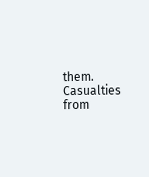them.  Casualties from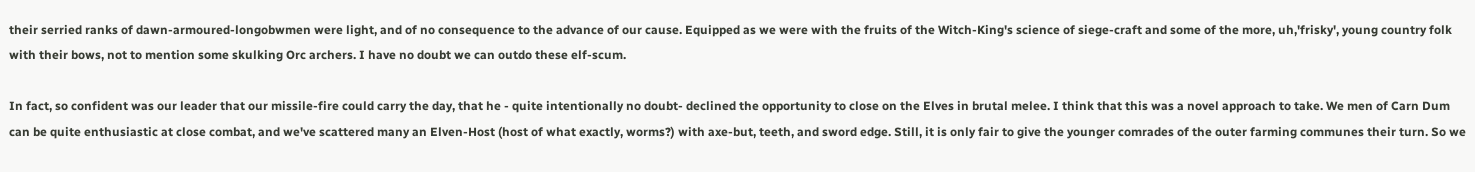their serried ranks of dawn-armoured-longobwmen were light, and of no consequence to the advance of our cause. Equipped as we were with the fruits of the Witch-King's science of siege-craft and some of the more, uh,'frisky', young country folk with their bows, not to mention some skulking Orc archers. I have no doubt we can outdo these elf-scum.

In fact, so confident was our leader that our missile-fire could carry the day, that he - quite intentionally no doubt- declined the opportunity to close on the Elves in brutal melee. I think that this was a novel approach to take. We men of Carn Dum can be quite enthusiastic at close combat, and we've scattered many an Elven-Host (host of what exactly, worms?) with axe-but, teeth, and sword edge. Still, it is only fair to give the younger comrades of the outer farming communes their turn. So we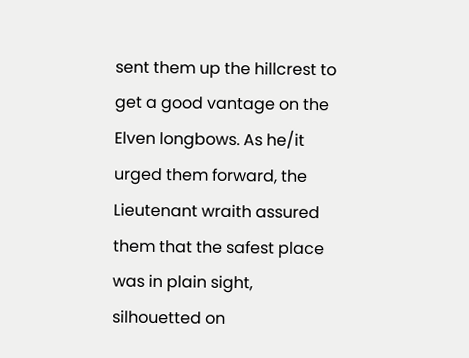sent them up the hillcrest to get a good vantage on the Elven longbows. As he/it urged them forward, the Lieutenant wraith assured them that the safest place was in plain sight, silhouetted on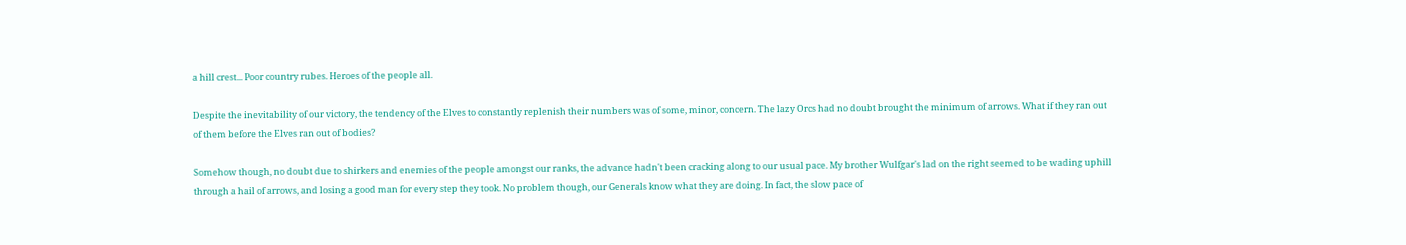a hill crest... Poor country rubes. Heroes of the people all.

Despite the inevitability of our victory, the tendency of the Elves to constantly replenish their numbers was of some, minor, concern. The lazy Orcs had no doubt brought the minimum of arrows. What if they ran out of them before the Elves ran out of bodies?

Somehow though, no doubt due to shirkers and enemies of the people amongst our ranks, the advance hadn't been cracking along to our usual pace. My brother Wulfgar's lad on the right seemed to be wading uphill through a hail of arrows, and losing a good man for every step they took. No problem though, our Generals know what they are doing. In fact, the slow pace of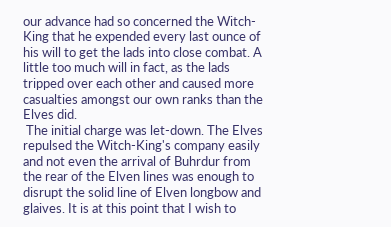our advance had so concerned the Witch-King that he expended every last ounce of his will to get the lads into close combat. A little too much will in fact, as the lads tripped over each other and caused more casualties amongst our own ranks than the Elves did.
 The initial charge was let-down. The Elves repulsed the Witch-King's company easily and not even the arrival of Buhrdur from the rear of the Elven lines was enough to disrupt the solid line of Elven longbow and glaives. It is at this point that I wish to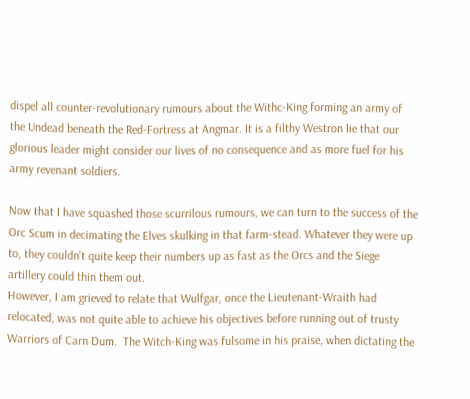dispel all counter-revolutionary rumours about the Withc-King forming an army of the Undead beneath the Red-Fortress at Angmar. It is a filthy Westron lie that our glorious leader might consider our lives of no consequence and as more fuel for his army revenant soldiers.

Now that I have squashed those scurrilous rumours, we can turn to the success of the Orc Scum in decimating the Elves skulking in that farm-stead. Whatever they were up to, they couldn't quite keep their numbers up as fast as the Orcs and the Siege artillery could thin them out.
However, I am grieved to relate that Wulfgar, once the Lieutenant-Wraith had relocated, was not quite able to achieve his objectives before running out of trusty Warriors of Carn Dum.  The Witch-King was fulsome in his praise, when dictating the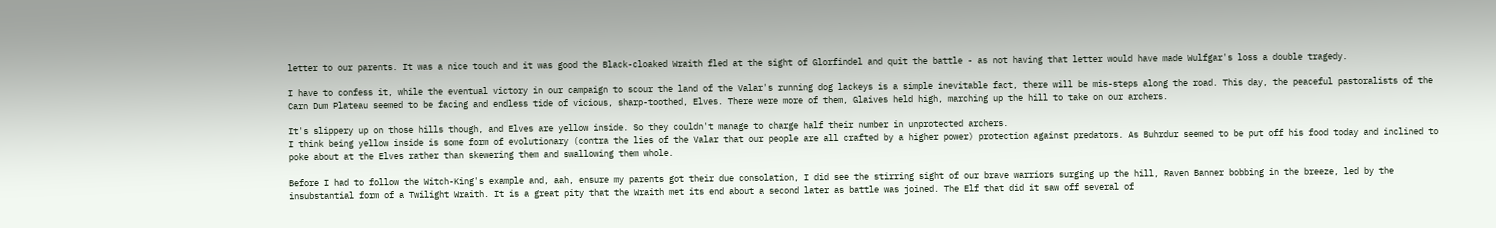letter to our parents. It was a nice touch and it was good the Black-cloaked Wraith fled at the sight of Glorfindel and quit the battle - as not having that letter would have made Wulfgar's loss a double tragedy.

I have to confess it, while the eventual victory in our campaign to scour the land of the Valar's running dog lackeys is a simple inevitable fact, there will be mis-steps along the road. This day, the peaceful pastoralists of the Carn Dum Plateau seemed to be facing and endless tide of vicious, sharp-toothed, Elves. There were more of them, Glaives held high, marching up the hill to take on our archers.

It's slippery up on those hills though, and Elves are yellow inside. So they couldn't manage to charge half their number in unprotected archers.
I think being yellow inside is some form of evolutionary (contra the lies of the Valar that our people are all crafted by a higher power) protection against predators. As Buhrdur seemed to be put off his food today and inclined to poke about at the Elves rather than skewering them and swallowing them whole.

Before I had to follow the Witch-King's example and, aah, ensure my parents got their due consolation, I did see the stirring sight of our brave warriors surging up the hill, Raven Banner bobbing in the breeze, led by the insubstantial form of a Twilight Wraith. It is a great pity that the Wraith met its end about a second later as battle was joined. The Elf that did it saw off several of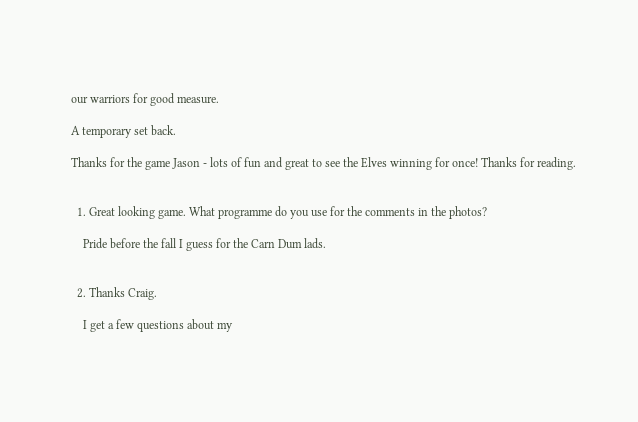our warriors for good measure.

A temporary set back.

Thanks for the game Jason - lots of fun and great to see the Elves winning for once! Thanks for reading.


  1. Great looking game. What programme do you use for the comments in the photos?

    Pride before the fall I guess for the Carn Dum lads.


  2. Thanks Craig.

    I get a few questions about my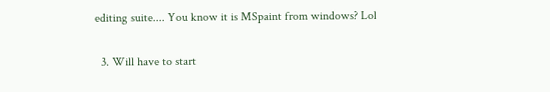editing suite.... You know it is MSpaint from windows? Lol

  3. Will have to start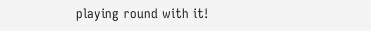playing round with it!